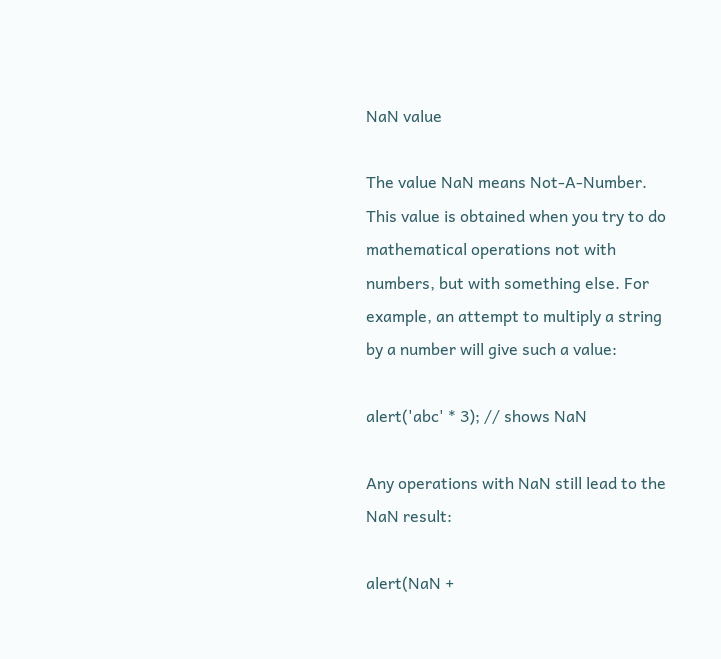NaN value

The value NaN means Not-A-Number. This value is obtained when you try to do mathematical operations not with numbers, but with something else. For example, an attempt to multiply a string by a number will give such a value:

alert('abc' * 3); // shows NaN

Any operations with NaN still lead to the NaN result:

alert(NaN +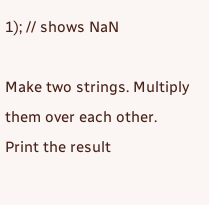1); // shows NaN

Make two strings. Multiply them over each other. Print the result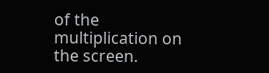of the multiplication on the screen.